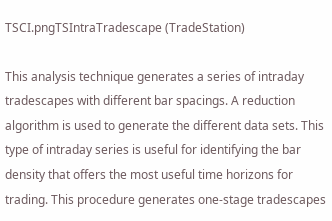TSCI.pngTSIntraTradescape (TradeStation)

This analysis technique generates a series of intraday tradescapes with different bar spacings. A reduction algorithm is used to generate the different data sets. This type of intraday series is useful for identifying the bar density that offers the most useful time horizons for trading. This procedure generates one-stage tradescapes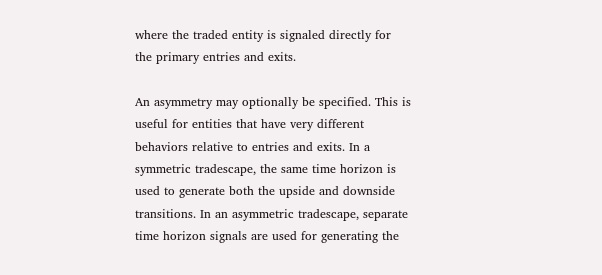where the traded entity is signaled directly for the primary entries and exits.

An asymmetry may optionally be specified. This is useful for entities that have very different behaviors relative to entries and exits. In a symmetric tradescape, the same time horizon is used to generate both the upside and downside transitions. In an asymmetric tradescape, separate time horizon signals are used for generating the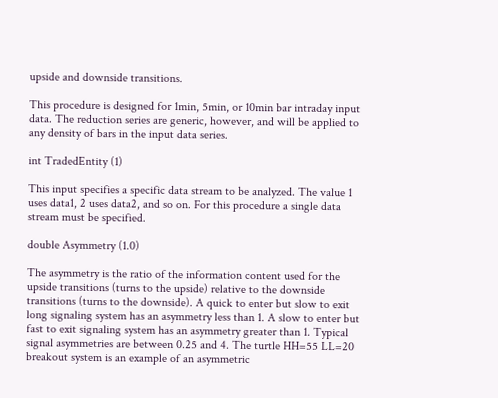upside and downside transitions.

This procedure is designed for 1min, 5min, or 10min bar intraday input data. The reduction series are generic, however, and will be applied to any density of bars in the input data series.

int TradedEntity (1)

This input specifies a specific data stream to be analyzed. The value 1 uses data1, 2 uses data2, and so on. For this procedure a single data stream must be specified.

double Asymmetry (1.0)

The asymmetry is the ratio of the information content used for the upside transitions (turns to the upside) relative to the downside transitions (turns to the downside). A quick to enter but slow to exit long signaling system has an asymmetry less than 1. A slow to enter but fast to exit signaling system has an asymmetry greater than 1. Typical signal asymmetries are between 0.25 and 4. The turtle HH=55 LL=20 breakout system is an example of an asymmetric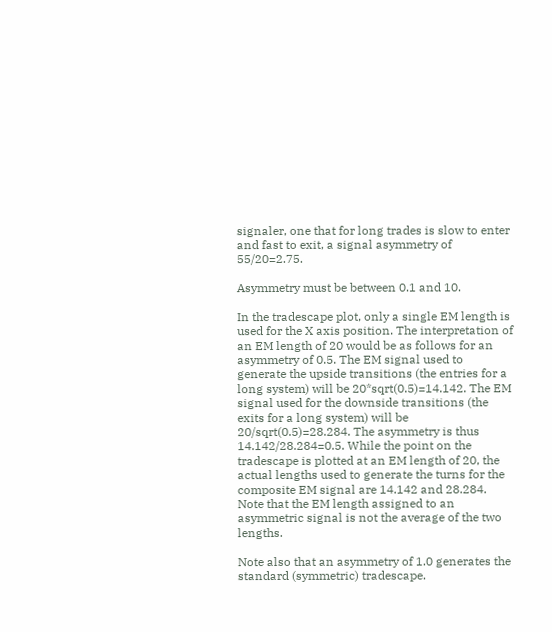signaler, one that for long trades is slow to enter and fast to exit, a signal asymmetry of 55/20=2.75.

Asymmetry must be between 0.1 and 10.

In the tradescape plot, only a single EM length is used for the X axis position. The interpretation of an EM length of 20 would be as follows for an asymmetry of 0.5. The EM signal used to generate the upside transitions (the entries for a long system) will be 20*sqrt(0.5)=14.142. The EM signal used for the downside transitions (the exits for a long system) will be 20/sqrt(0.5)=28.284. The asymmetry is thus 14.142/28.284=0.5. While the point on the tradescape is plotted at an EM length of 20, the actual lengths used to generate the turns for the composite EM signal are 14.142 and 28.284. Note that the EM length assigned to an asymmetric signal is not the average of the two lengths.

Note also that an asymmetry of 1.0 generates the standard (symmetric) tradescape.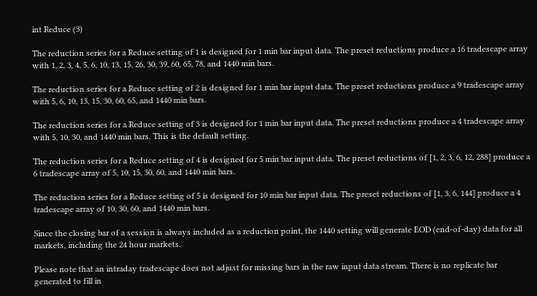int Reduce (3)

The reduction series for a Reduce setting of 1 is designed for 1 min bar input data. The preset reductions produce a 16 tradescape array with 1, 2, 3, 4, 5, 6, 10, 13, 15, 26, 30, 39, 60, 65, 78, and 1440 min bars.

The reduction series for a Reduce setting of 2 is designed for 1 min bar input data. The preset reductions produce a 9 tradescape array with 5, 6, 10, 13, 15, 30, 60, 65, and 1440 min bars.

The reduction series for a Reduce setting of 3 is designed for 1 min bar input data. The preset reductions produce a 4 tradescape array with 5, 10, 30, and 1440 min bars. This is the default setting.

The reduction series for a Reduce setting of 4 is designed for 5 min bar input data. The preset reductions of [1, 2, 3, 6, 12, 288] produce a 6 tradescape array of 5, 10, 15, 30, 60, and 1440 min bars.

The reduction series for a Reduce setting of 5 is designed for 10 min bar input data. The preset reductions of [1, 3, 6, 144] produce a 4 tradescape array of 10, 30, 60, and 1440 min bars.

Since the closing bar of a session is always included as a reduction point, the 1440 setting will generate EOD (end-of-day) data for all markets, including the 24 hour markets.

Please note that an intraday tradescape does not adjust for missing bars in the raw input data stream. There is no replicate bar generated to fill in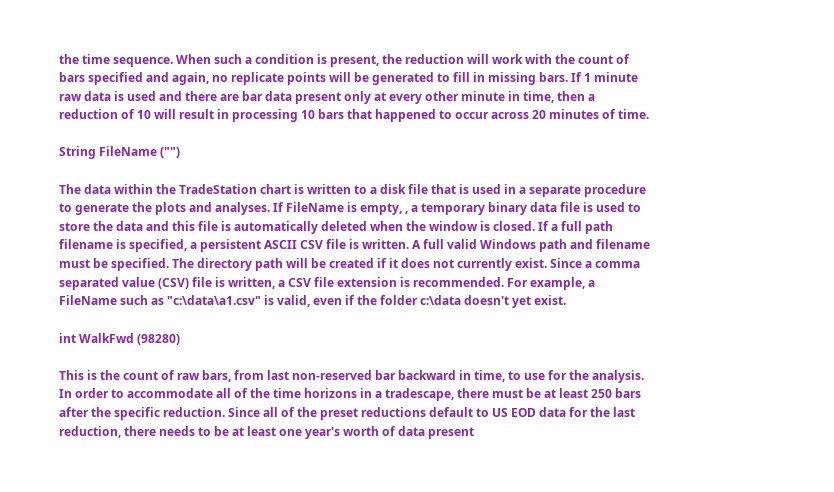the time sequence. When such a condition is present, the reduction will work with the count of bars specified and again, no replicate points will be generated to fill in missing bars. If 1 minute raw data is used and there are bar data present only at every other minute in time, then a reduction of 10 will result in processing 10 bars that happened to occur across 20 minutes of time.

String FileName ("")

The data within the TradeStation chart is written to a disk file that is used in a separate procedure to generate the plots and analyses. If FileName is empty, , a temporary binary data file is used to store the data and this file is automatically deleted when the window is closed. If a full path filename is specified, a persistent ASCII CSV file is written. A full valid Windows path and filename must be specified. The directory path will be created if it does not currently exist. Since a comma separated value (CSV) file is written, a CSV file extension is recommended. For example, a FileName such as "c:\data\a1.csv" is valid, even if the folder c:\data doesn't yet exist.

int WalkFwd (98280)

This is the count of raw bars, from last non-reserved bar backward in time, to use for the analysis. In order to accommodate all of the time horizons in a tradescape, there must be at least 250 bars after the specific reduction. Since all of the preset reductions default to US EOD data for the last reduction, there needs to be at least one year's worth of data present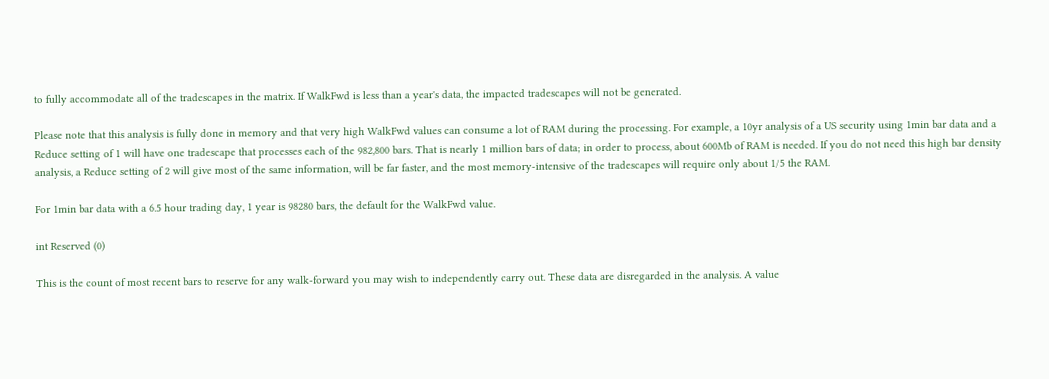to fully accommodate all of the tradescapes in the matrix. If WalkFwd is less than a year's data, the impacted tradescapes will not be generated.

Please note that this analysis is fully done in memory and that very high WalkFwd values can consume a lot of RAM during the processing. For example, a 10yr analysis of a US security using 1min bar data and a Reduce setting of 1 will have one tradescape that processes each of the 982,800 bars. That is nearly 1 million bars of data; in order to process, about 600Mb of RAM is needed. If you do not need this high bar density analysis, a Reduce setting of 2 will give most of the same information, will be far faster, and the most memory-intensive of the tradescapes will require only about 1/5 the RAM.

For 1min bar data with a 6.5 hour trading day, 1 year is 98280 bars, the default for the WalkFwd value.

int Reserved (0)

This is the count of most recent bars to reserve for any walk-forward you may wish to independently carry out. These data are disregarded in the analysis. A value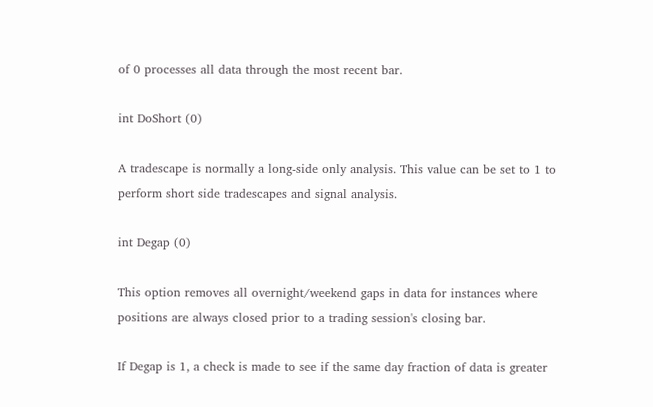of 0 processes all data through the most recent bar.

int DoShort (0)

A tradescape is normally a long-side only analysis. This value can be set to 1 to perform short side tradescapes and signal analysis.

int Degap (0)

This option removes all overnight/weekend gaps in data for instances where positions are always closed prior to a trading session's closing bar.

If Degap is 1, a check is made to see if the same day fraction of data is greater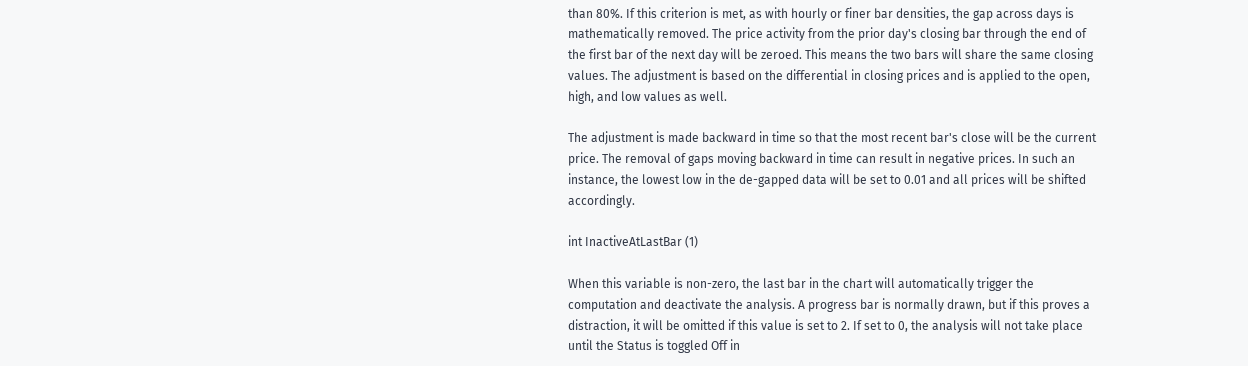than 80%. If this criterion is met, as with hourly or finer bar densities, the gap across days is mathematically removed. The price activity from the prior day's closing bar through the end of the first bar of the next day will be zeroed. This means the two bars will share the same closing values. The adjustment is based on the differential in closing prices and is applied to the open, high, and low values as well.

The adjustment is made backward in time so that the most recent bar's close will be the current price. The removal of gaps moving backward in time can result in negative prices. In such an instance, the lowest low in the de-gapped data will be set to 0.01 and all prices will be shifted accordingly.

int InactiveAtLastBar (1)

When this variable is non-zero, the last bar in the chart will automatically trigger the computation and deactivate the analysis. A progress bar is normally drawn, but if this proves a distraction, it will be omitted if this value is set to 2. If set to 0, the analysis will not take place until the Status is toggled Off in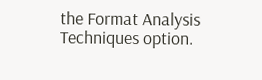the Format Analysis Techniques option.